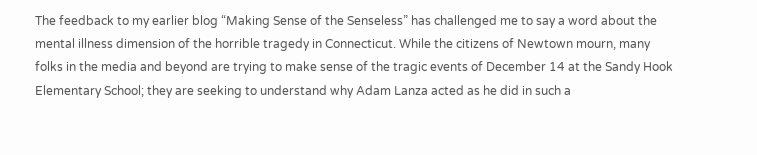The feedback to my earlier blog “Making Sense of the Senseless” has challenged me to say a word about the mental illness dimension of the horrible tragedy in Connecticut. While the citizens of Newtown mourn, many folks in the media and beyond are trying to make sense of the tragic events of December 14 at the Sandy Hook Elementary School; they are seeking to understand why Adam Lanza acted as he did in such a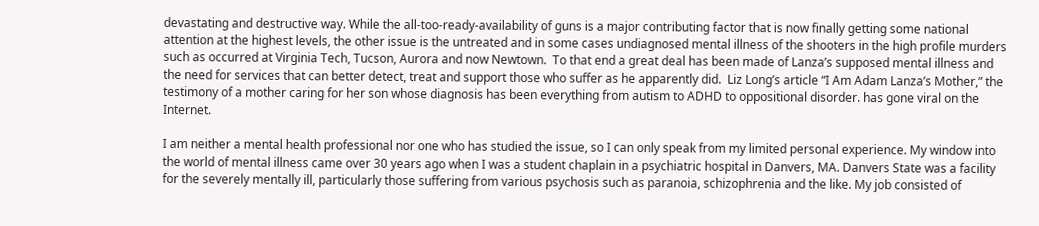devastating and destructive way. While the all-too-ready-availability of guns is a major contributing factor that is now finally getting some national attention at the highest levels, the other issue is the untreated and in some cases undiagnosed mental illness of the shooters in the high profile murders such as occurred at Virginia Tech, Tucson, Aurora and now Newtown.  To that end a great deal has been made of Lanza’s supposed mental illness and the need for services that can better detect, treat and support those who suffer as he apparently did.  Liz Long’s article “I Am Adam Lanza’s Mother,” the testimony of a mother caring for her son whose diagnosis has been everything from autism to ADHD to oppositional disorder. has gone viral on the Internet.

I am neither a mental health professional nor one who has studied the issue, so I can only speak from my limited personal experience. My window into the world of mental illness came over 30 years ago when I was a student chaplain in a psychiatric hospital in Danvers, MA. Danvers State was a facility for the severely mentally ill, particularly those suffering from various psychosis such as paranoia, schizophrenia and the like. My job consisted of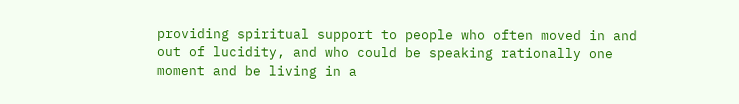providing spiritual support to people who often moved in and out of lucidity, and who could be speaking rationally one moment and be living in a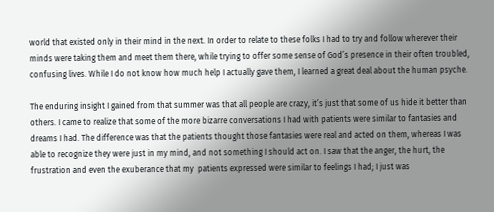world that existed only in their mind in the next. In order to relate to these folks I had to try and follow wherever their minds were taking them and meet them there, while trying to offer some sense of God’s presence in their often troubled, confusing lives. While I do not know how much help I actually gave them, I learned a great deal about the human psyche.

The enduring insight I gained from that summer was that all people are crazy, it’s just that some of us hide it better than others. I came to realize that some of the more bizarre conversations I had with patients were similar to fantasies and dreams I had. The difference was that the patients thought those fantasies were real and acted on them, whereas I was able to recognize they were just in my mind, and not something I should act on. I saw that the anger, the hurt, the frustration and even the exuberance that my  patients expressed were similar to feelings I had; I just was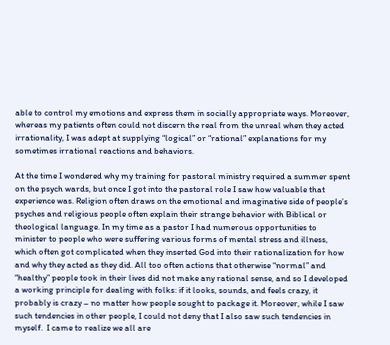able to control my emotions and express them in socially appropriate ways. Moreover, whereas my patients often could not discern the real from the unreal when they acted irrationality, I was adept at supplying “logical” or “rational” explanations for my sometimes irrational reactions and behaviors.

At the time I wondered why my training for pastoral ministry required a summer spent on the psych wards, but once I got into the pastoral role I saw how valuable that experience was. Religion often draws on the emotional and imaginative side of people’s psyches and religious people often explain their strange behavior with Biblical or theological language. In my time as a pastor I had numerous opportunities to minister to people who were suffering various forms of mental stress and illness, which often got complicated when they inserted God into their rationalization for how and why they acted as they did. All too often actions that otherwise “normal” and “healthy” people took in their lives did not make any rational sense, and so I developed a working principle for dealing with folks: if it looks, sounds, and feels crazy, it probably is crazy – no matter how people sought to package it. Moreover, while I saw such tendencies in other people, I could not deny that I also saw such tendencies in myself.  I came to realize we all are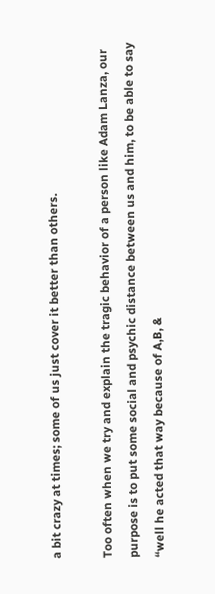a bit crazy at times; some of us just cover it better than others.

Too often when we try and explain the tragic behavior of a person like Adam Lanza, our purpose is to put some social and psychic distance between us and him, to be able to say “well he acted that way because of A,B, &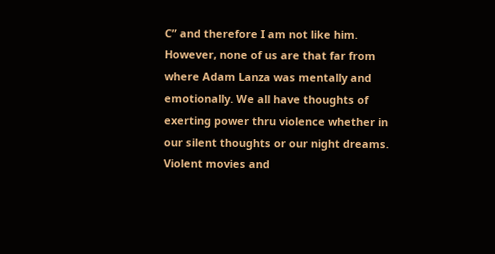C” and therefore I am not like him. However, none of us are that far from where Adam Lanza was mentally and emotionally. We all have thoughts of exerting power thru violence whether in our silent thoughts or our night dreams. Violent movies and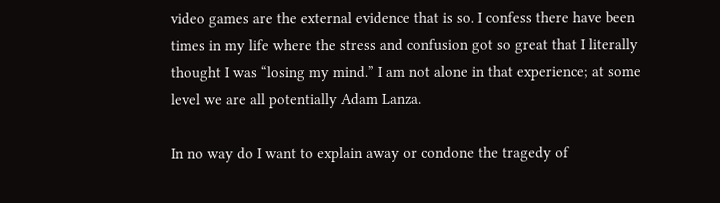video games are the external evidence that is so. I confess there have been times in my life where the stress and confusion got so great that I literally thought I was “losing my mind.” I am not alone in that experience; at some level we are all potentially Adam Lanza.

In no way do I want to explain away or condone the tragedy of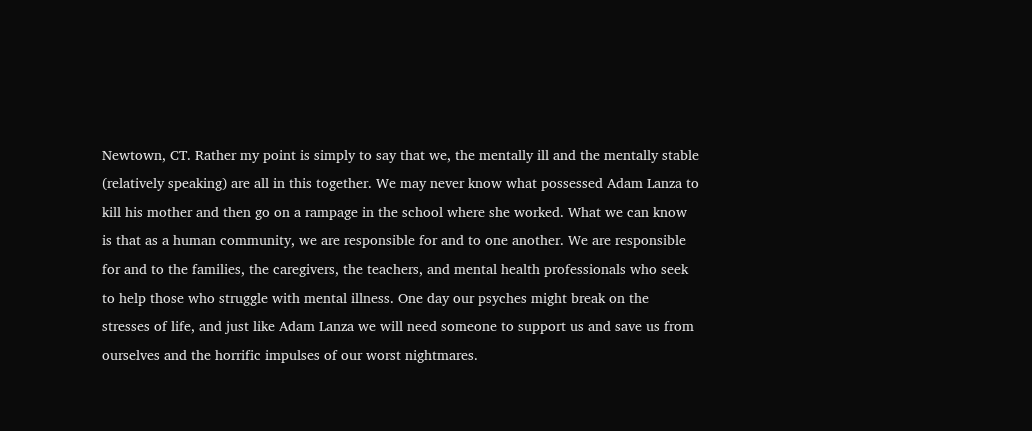Newtown, CT. Rather my point is simply to say that we, the mentally ill and the mentally stable (relatively speaking) are all in this together. We may never know what possessed Adam Lanza to kill his mother and then go on a rampage in the school where she worked. What we can know is that as a human community, we are responsible for and to one another. We are responsible for and to the families, the caregivers, the teachers, and mental health professionals who seek to help those who struggle with mental illness. One day our psyches might break on the stresses of life, and just like Adam Lanza we will need someone to support us and save us from ourselves and the horrific impulses of our worst nightmares.